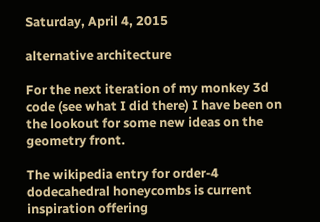Saturday, April 4, 2015

alternative architecture

For the next iteration of my monkey 3d code (see what I did there) I have been on the lookout for some new ideas on the geometry front.

The wikipedia entry for order-4 dodecahedral honeycombs is current inspiration offering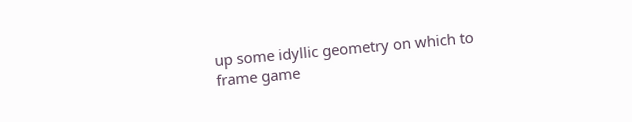up some idyllic geometry on which to frame game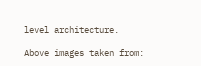level architecture.

Above images taken from: